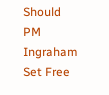Should PM Ingraham Set Free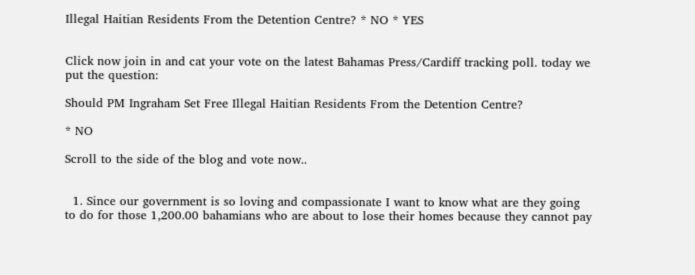Illegal Haitian Residents From the Detention Centre? * NO * YES


Click now join in and cat your vote on the latest Bahamas Press/Cardiff tracking poll. today we put the question:

Should PM Ingraham Set Free Illegal Haitian Residents From the Detention Centre?

* NO

Scroll to the side of the blog and vote now..


  1. Since our government is so loving and compassionate I want to know what are they going to do for those 1,200.00 bahamians who are about to lose their homes because they cannot pay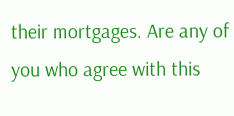their mortgages. Are any of you who agree with this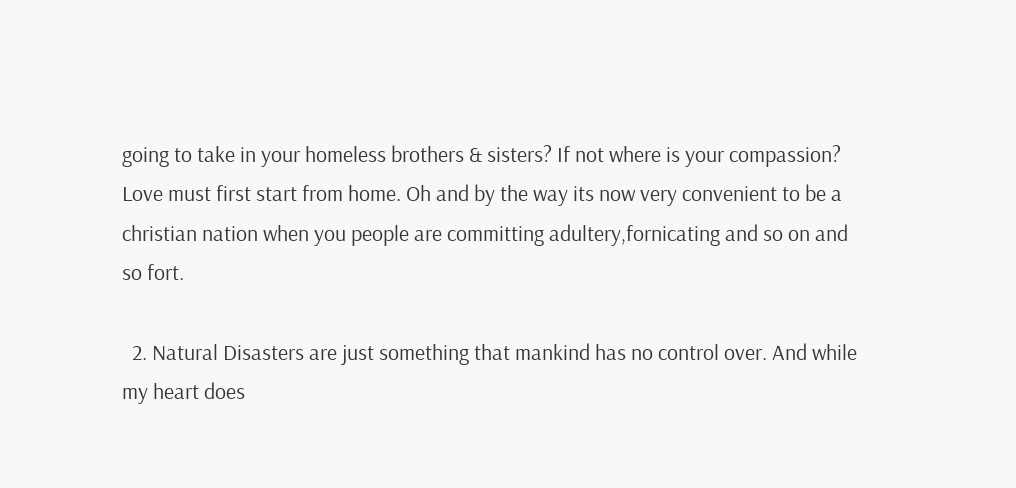going to take in your homeless brothers & sisters? If not where is your compassion? Love must first start from home. Oh and by the way its now very convenient to be a christian nation when you people are committing adultery,fornicating and so on and so fort.

  2. Natural Disasters are just something that mankind has no control over. And while my heart does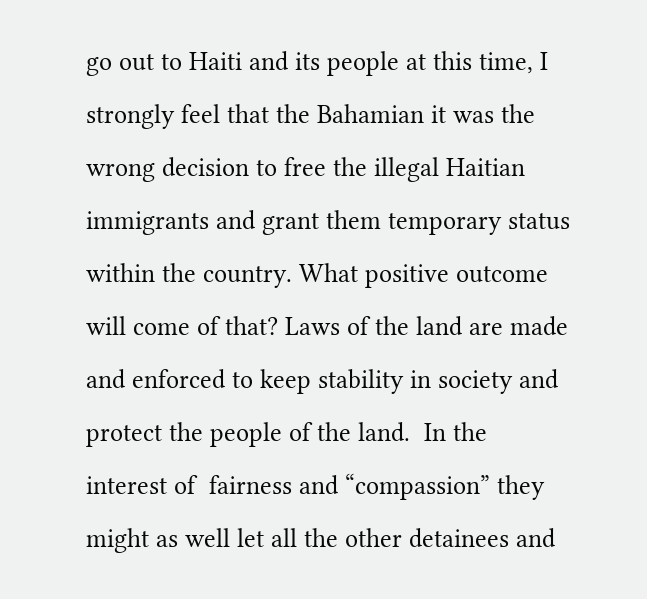go out to Haiti and its people at this time, I strongly feel that the Bahamian it was the wrong decision to free the illegal Haitian immigrants and grant them temporary status within the country. What positive outcome will come of that? Laws of the land are made and enforced to keep stability in society and protect the people of the land.  In the interest of  fairness and “compassion” they might as well let all the other detainees and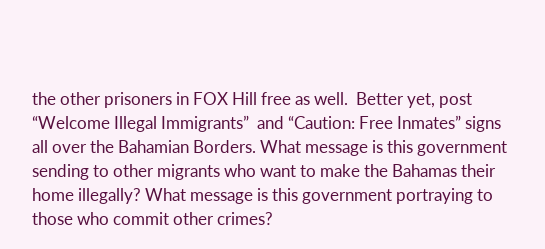the other prisoners in FOX Hill free as well.  Better yet, post “Welcome Illegal Immigrants”  and “Caution: Free Inmates” signs all over the Bahamian Borders. What message is this government sending to other migrants who want to make the Bahamas their home illegally? What message is this government portraying to those who commit other crimes?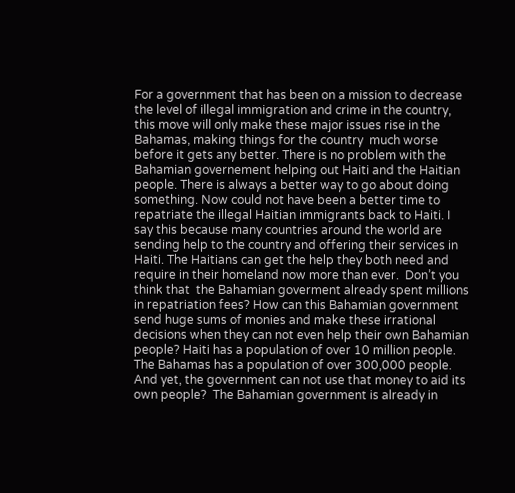For a government that has been on a mission to decrease the level of illegal immigration and crime in the country,  this move will only make these major issues rise in the Bahamas, making things for the country  much worse before it gets any better. There is no problem with the Bahamian governement helping out Haiti and the Haitian people. There is always a better way to go about doing something. Now could not have been a better time to repatriate the illegal Haitian immigrants back to Haiti. I say this because many countries around the world are sending help to the country and offering their services in Haiti. The Haitians can get the help they both need and require in their homeland now more than ever.  Don’t you think that  the Bahamian goverment already spent millions in repatriation fees? How can this Bahamian government send huge sums of monies and make these irrational decisions when they can not even help their own Bahamian people? Haiti has a population of over 10 million people. The Bahamas has a population of over 300,000 people. And yet, the government can not use that money to aid its own people?  The Bahamian government is already in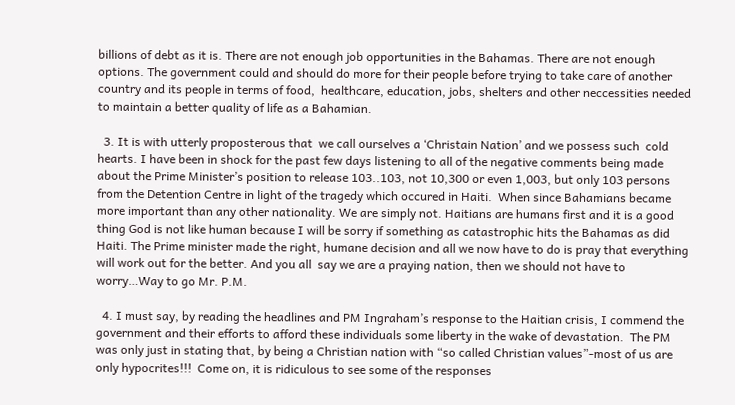billions of debt as it is. There are not enough job opportunities in the Bahamas. There are not enough options. The government could and should do more for their people before trying to take care of another country and its people in terms of food,  healthcare, education, jobs, shelters and other neccessities needed to maintain a better quality of life as a Bahamian.

  3. It is with utterly proposterous that  we call ourselves a ‘Christain Nation’ and we possess such  cold hearts. I have been in shock for the past few days listening to all of the negative comments being made about the Prime Minister’s position to release 103..103, not 10,300 or even 1,003, but only 103 persons from the Detention Centre in light of the tragedy which occured in Haiti.  When since Bahamians became more important than any other nationality. We are simply not. Haitians are humans first and it is a good thing God is not like human because I will be sorry if something as catastrophic hits the Bahamas as did Haiti. The Prime minister made the right, humane decision and all we now have to do is pray that everything will work out for the better. And you all  say we are a praying nation, then we should not have to worry…Way to go Mr. P.M.

  4. I must say, by reading the headlines and PM Ingraham’s response to the Haitian crisis, I commend the government and their efforts to afford these individuals some liberty in the wake of devastation.  The PM was only just in stating that, by being a Christian nation with “so called Christian values”-most of us are only hypocrites!!!  Come on, it is ridiculous to see some of the responses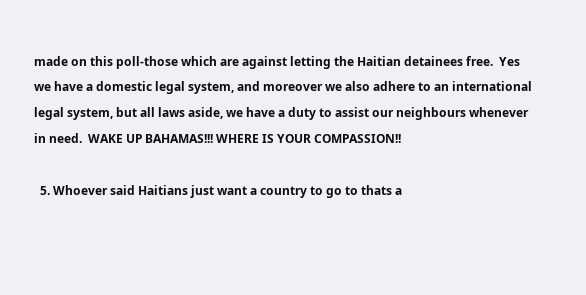made on this poll-those which are against letting the Haitian detainees free.  Yes we have a domestic legal system, and moreover we also adhere to an international legal system, but all laws aside, we have a duty to assist our neighbours whenever in need.  WAKE UP BAHAMAS!!! WHERE IS YOUR COMPASSION!!

  5. Whoever said Haitians just want a country to go to thats a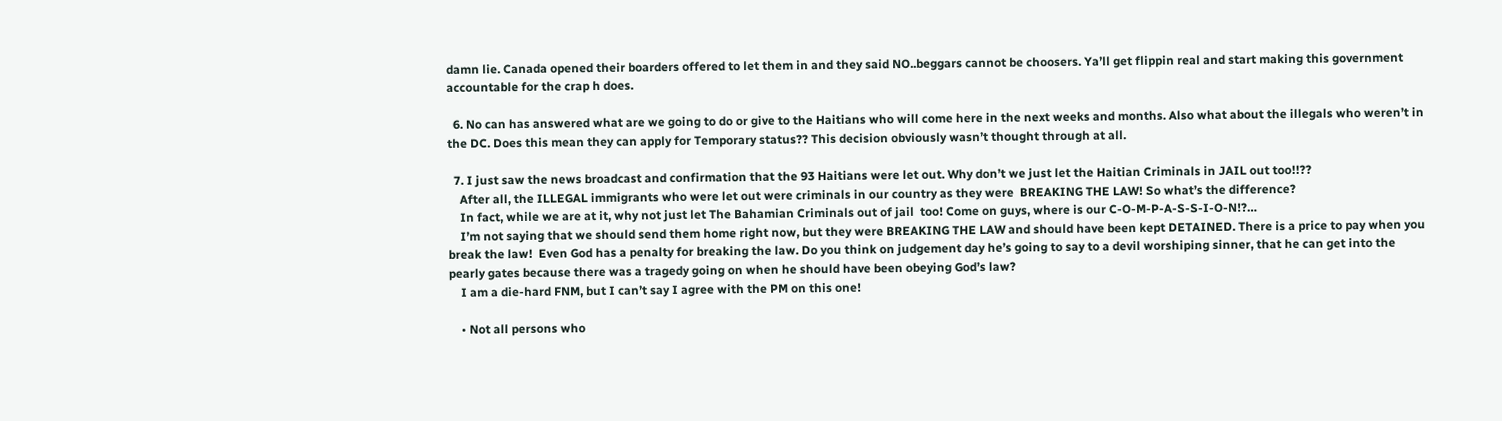damn lie. Canada opened their boarders offered to let them in and they said NO..beggars cannot be choosers. Ya’ll get flippin real and start making this government accountable for the crap h does.

  6. No can has answered what are we going to do or give to the Haitians who will come here in the next weeks and months. Also what about the illegals who weren’t in the DC. Does this mean they can apply for Temporary status?? This decision obviously wasn’t thought through at all.

  7. I just saw the news broadcast and confirmation that the 93 Haitians were let out. Why don’t we just let the Haitian Criminals in JAIL out too!!??
    After all, the ILLEGAL immigrants who were let out were criminals in our country as they were  BREAKING THE LAW! So what’s the difference?
    In fact, while we are at it, why not just let The Bahamian Criminals out of jail  too! Come on guys, where is our C-O-M-P-A-S-S-I-O-N!?…
    I’m not saying that we should send them home right now, but they were BREAKING THE LAW and should have been kept DETAINED. There is a price to pay when you break the law!  Even God has a penalty for breaking the law. Do you think on judgement day he’s going to say to a devil worshiping sinner, that he can get into the pearly gates because there was a tragedy going on when he should have been obeying God’s law?
    I am a die-hard FNM, but I can’t say I agree with the PM on this one!

    • Not all persons who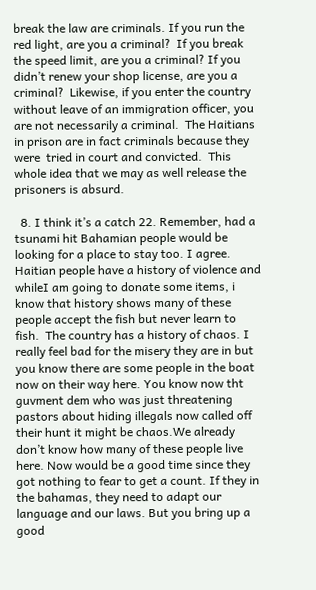break the law are criminals. If you run the red light, are you a criminal?  If you break the speed limit, are you a criminal? If you didn’t renew your shop license, are you a criminal?  Likewise, if you enter the country without leave of an immigration officer, you are not necessarily a criminal.  The Haitians in prison are in fact criminals because they were  tried in court and convicted.  This whole idea that we may as well release the prisoners is absurd.

  8. I think it’s a catch 22. Remember, had a tsunami hit Bahamian people would be looking for a place to stay too. I agree. Haitian people have a history of violence and whileI am going to donate some items, i know that history shows many of these people accept the fish but never learn to fish.  The country has a history of chaos. I really feel bad for the misery they are in but you know there are some people in the boat now on their way here. You know now tht guvment dem who was just threatening pastors about hiding illegals now called off their hunt it might be chaos.We already don’t know how many of these people live here. Now would be a good time since they got nothing to fear to get a count. If they in the bahamas, they need to adapt our language and our laws. But you bring up a good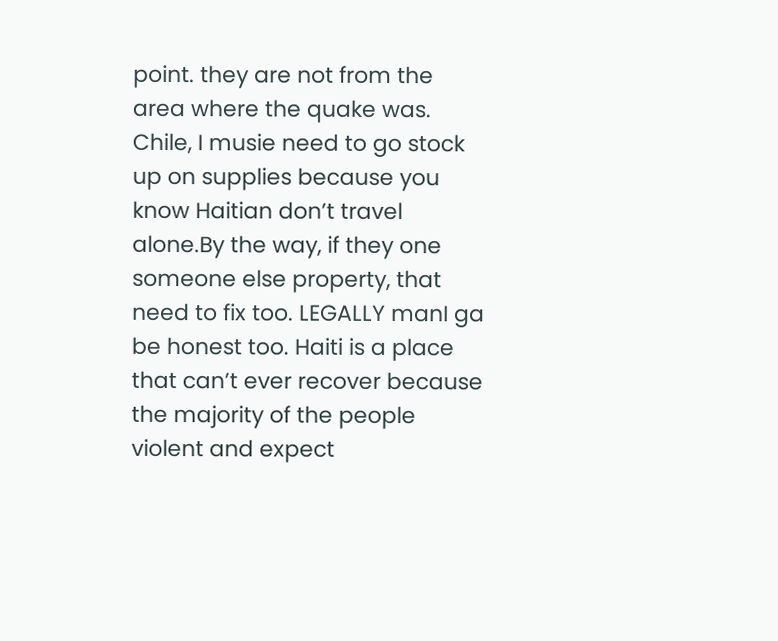point. they are not from the area where the quake was. Chile, I musie need to go stock up on supplies because you know Haitian don’t travel alone.By the way, if they one someone else property, that need to fix too. LEGALLY manI ga be honest too. Haiti is a place that can’t ever recover because the majority of the people violent and expect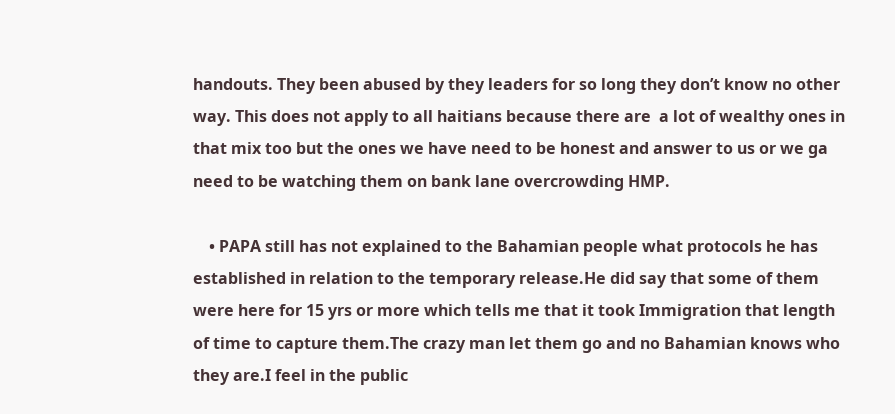handouts. They been abused by they leaders for so long they don’t know no other way. This does not apply to all haitians because there are  a lot of wealthy ones in that mix too but the ones we have need to be honest and answer to us or we ga need to be watching them on bank lane overcrowding HMP.

    • PAPA still has not explained to the Bahamian people what protocols he has established in relation to the temporary release.He did say that some of them were here for 15 yrs or more which tells me that it took Immigration that length of time to capture them.The crazy man let them go and no Bahamian knows who they are.I feel in the public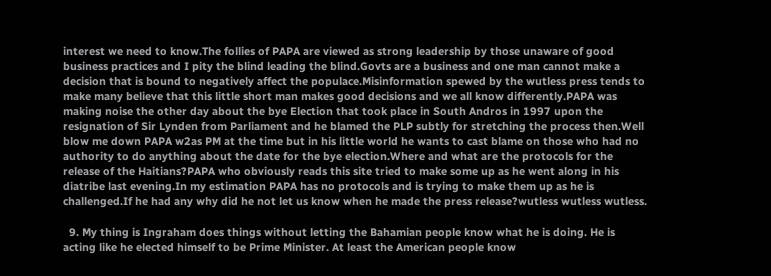interest we need to know.The follies of PAPA are viewed as strong leadership by those unaware of good business practices and I pity the blind leading the blind.Govts are a business and one man cannot make a decision that is bound to negatively affect the populace.Misinformation spewed by the wutless press tends to make many believe that this little short man makes good decisions and we all know differently.PAPA was making noise the other day about the bye Election that took place in South Andros in 1997 upon the resignation of Sir Lynden from Parliament and he blamed the PLP subtly for stretching the process then.Well blow me down PAPA w2as PM at the time but in his little world he wants to cast blame on those who had no authority to do anything about the date for the bye election.Where and what are the protocols for the release of the Haitians?PAPA who obviously reads this site tried to make some up as he went along in his diatribe last evening.In my estimation PAPA has no protocols and is trying to make them up as he is challenged.If he had any why did he not let us know when he made the press release?wutless wutless wutless.

  9. My thing is Ingraham does things without letting the Bahamian people know what he is doing. He is acting like he elected himself to be Prime Minister. At least the American people know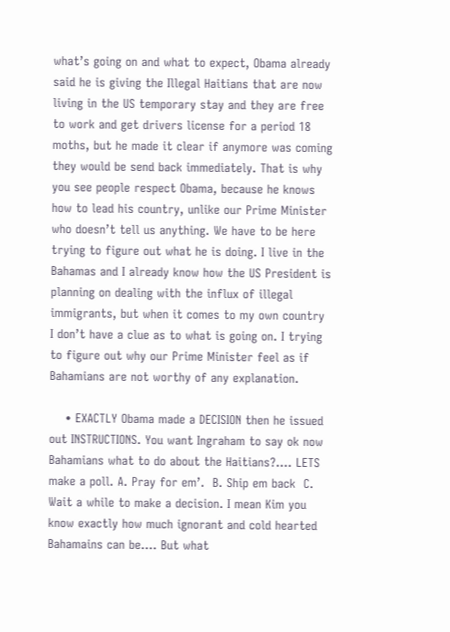what’s going on and what to expect, Obama already said he is giving the Illegal Haitians that are now living in the US temporary stay and they are free to work and get drivers license for a period 18 moths, but he made it clear if anymore was coming they would be send back immediately. That is why you see people respect Obama, because he knows how to lead his country, unlike our Prime Minister who doesn’t tell us anything. We have to be here trying to figure out what he is doing. I live in the Bahamas and I already know how the US President is planning on dealing with the influx of illegal immigrants, but when it comes to my own country I don’t have a clue as to what is going on. I trying to figure out why our Prime Minister feel as if Bahamians are not worthy of any explanation.

    • EXACTLY Obama made a DECISION then he issued out INSTRUCTIONS. You want Ingraham to say ok now Bahamians what to do about the Haitians?…. LETS make a poll. A. Pray for em’.  B. Ship em back  C. Wait a while to make a decision. I mean Kim you know exactly how much ignorant and cold hearted Bahamains can be…. But what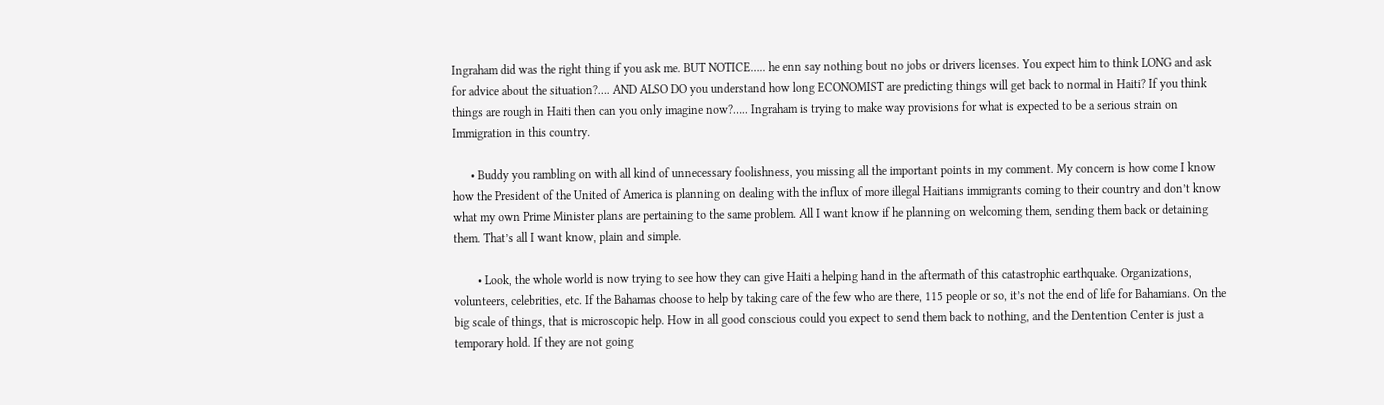Ingraham did was the right thing if you ask me. BUT NOTICE….. he enn say nothing bout no jobs or drivers licenses. You expect him to think LONG and ask for advice about the situation?…. AND ALSO DO you understand how long ECONOMIST are predicting things will get back to normal in Haiti? If you think things are rough in Haiti then can you only imagine now?….. Ingraham is trying to make way provisions for what is expected to be a serious strain on Immigration in this country.

      • Buddy you rambling on with all kind of unnecessary foolishness, you missing all the important points in my comment. My concern is how come I know how the President of the United of America is planning on dealing with the influx of more illegal Haitians immigrants coming to their country and don’t know what my own Prime Minister plans are pertaining to the same problem. All I want know if he planning on welcoming them, sending them back or detaining them. That’s all I want know, plain and simple.

        • Look, the whole world is now trying to see how they can give Haiti a helping hand in the aftermath of this catastrophic earthquake. Organizations, volunteers, celebrities, etc. If the Bahamas choose to help by taking care of the few who are there, 115 people or so, it’s not the end of life for Bahamians. On the big scale of things, that is microscopic help. How in all good conscious could you expect to send them back to nothing, and the Dentention Center is just a temporary hold. If they are not going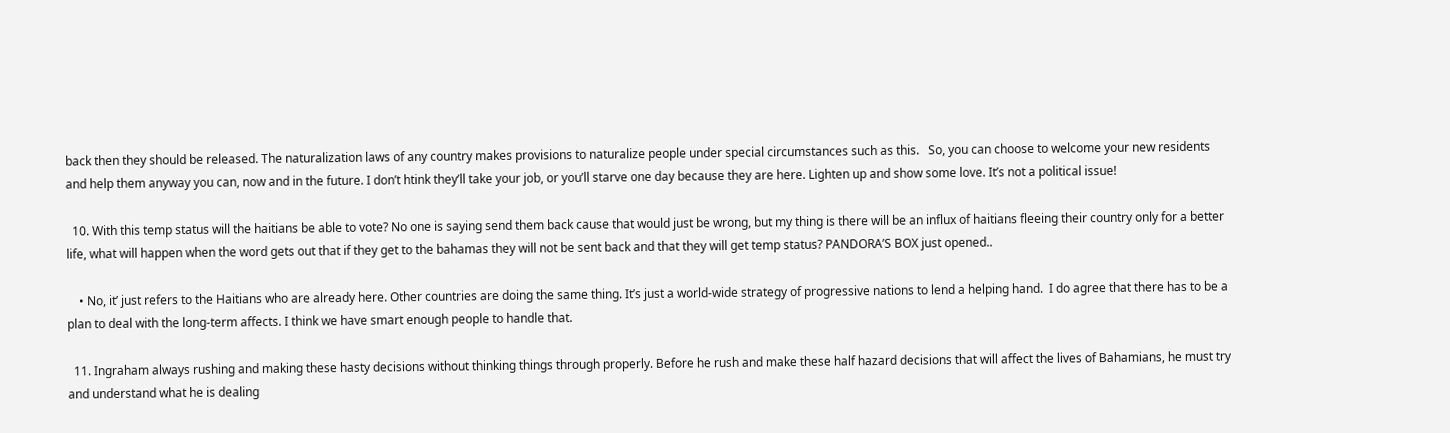back then they should be released. The naturalization laws of any country makes provisions to naturalize people under special circumstances such as this.   So, you can choose to welcome your new residents and help them anyway you can, now and in the future. I don’t htink they’ll take your job, or you’ll starve one day because they are here. Lighten up and show some love. It’s not a political issue!

  10. With this temp status will the haitians be able to vote? No one is saying send them back cause that would just be wrong, but my thing is there will be an influx of haitians fleeing their country only for a better life, what will happen when the word gets out that if they get to the bahamas they will not be sent back and that they will get temp status? PANDORA’S BOX just opened..

    • No, it’ just refers to the Haitians who are already here. Other countries are doing the same thing. It’s just a world-wide strategy of progressive nations to lend a helping hand.  I do agree that there has to be a plan to deal with the long-term affects. I think we have smart enough people to handle that.

  11. Ingraham always rushing and making these hasty decisions without thinking things through properly. Before he rush and make these half hazard decisions that will affect the lives of Bahamians, he must try and understand what he is dealing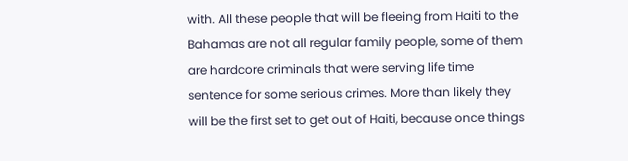with. All these people that will be fleeing from Haiti to the Bahamas are not all regular family people, some of them are hardcore criminals that were serving life time sentence for some serious crimes. More than likely they will be the first set to get out of Haiti, because once things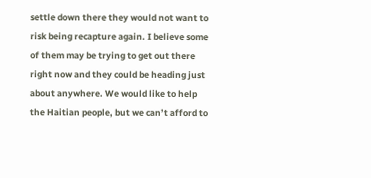settle down there they would not want to risk being recapture again. I believe some of them may be trying to get out there right now and they could be heading just about anywhere. We would like to help the Haitian people, but we can’t afford to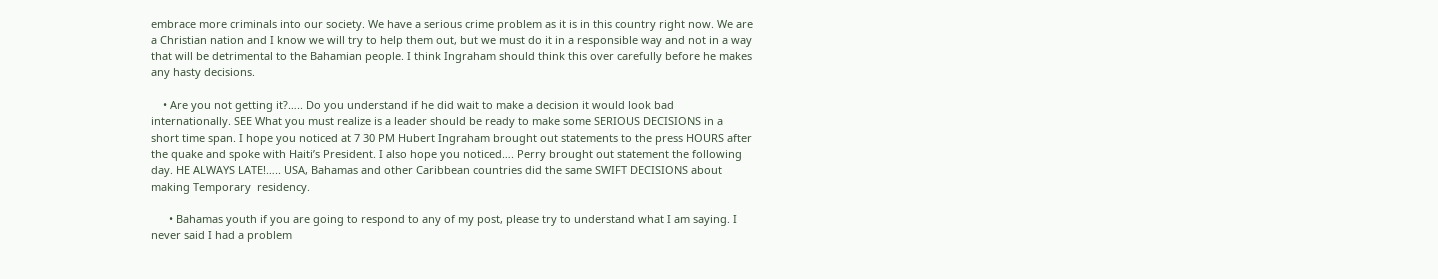embrace more criminals into our society. We have a serious crime problem as it is in this country right now. We are a Christian nation and I know we will try to help them out, but we must do it in a responsible way and not in a way that will be detrimental to the Bahamian people. I think Ingraham should think this over carefully before he makes any hasty decisions.

    • Are you not getting it?….. Do you understand if he did wait to make a decision it would look bad internationally. SEE What you must realize is a leader should be ready to make some SERIOUS DECISIONS in a short time span. I hope you noticed at 7 30 PM Hubert Ingraham brought out statements to the press HOURS after the quake and spoke with Haiti’s President. I also hope you noticed…. Perry brought out statement the following day. HE ALWAYS LATE!….. USA, Bahamas and other Caribbean countries did the same SWIFT DECISIONS about making Temporary  residency.

      • Bahamas youth if you are going to respond to any of my post, please try to understand what I am saying. I never said I had a problem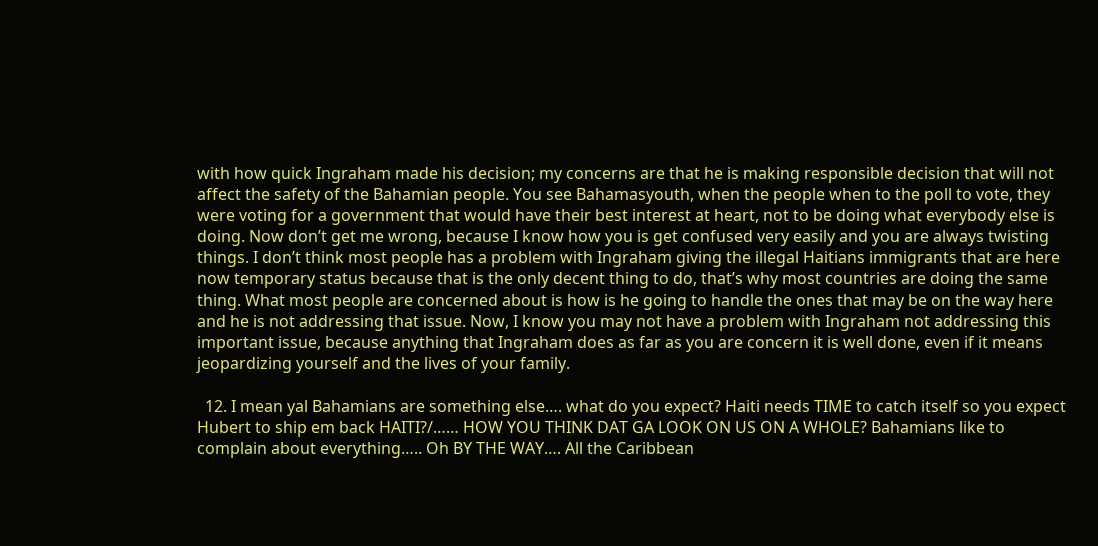with how quick Ingraham made his decision; my concerns are that he is making responsible decision that will not affect the safety of the Bahamian people. You see Bahamasyouth, when the people when to the poll to vote, they were voting for a government that would have their best interest at heart, not to be doing what everybody else is doing. Now don’t get me wrong, because I know how you is get confused very easily and you are always twisting things. I don’t think most people has a problem with Ingraham giving the illegal Haitians immigrants that are here now temporary status because that is the only decent thing to do, that’s why most countries are doing the same thing. What most people are concerned about is how is he going to handle the ones that may be on the way here and he is not addressing that issue. Now, I know you may not have a problem with Ingraham not addressing this important issue, because anything that Ingraham does as far as you are concern it is well done, even if it means jeopardizing yourself and the lives of your family.

  12. I mean yal Bahamians are something else…. what do you expect? Haiti needs TIME to catch itself so you expect Hubert to ship em back HAITI?/…… HOW YOU THINK DAT GA LOOK ON US ON A WHOLE? Bahamians like to complain about everything….. Oh BY THE WAY…. All the Caribbean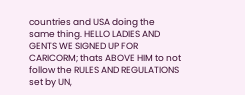countries and USA doing the same thing. HELLO LADIES AND GENTS WE SIGNED UP FOR CARICORM; thats ABOVE HIM to not follow the RULES AND REGULATIONS set by UN,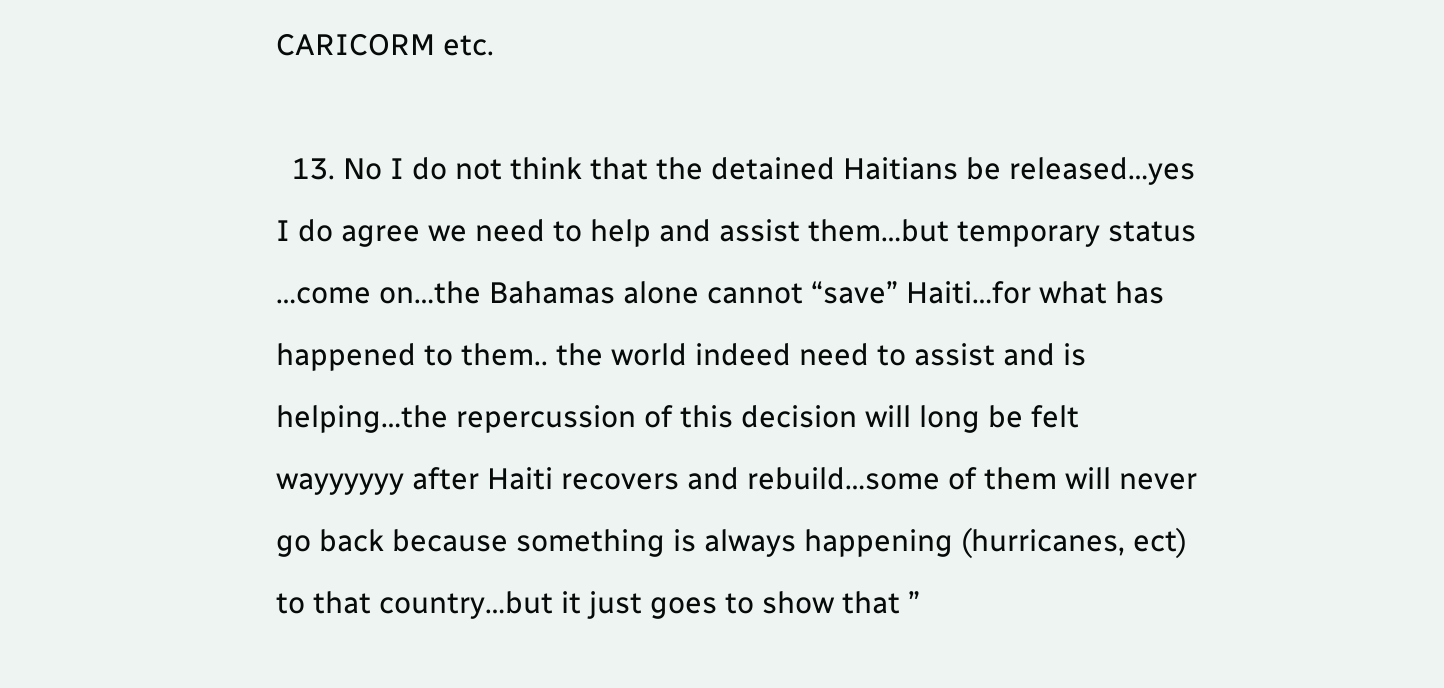CARICORM etc.

  13. No I do not think that the detained Haitians be released…yes I do agree we need to help and assist them…but temporary status …come on…the Bahamas alone cannot “save” Haiti…for what has happened to them.. the world indeed need to assist and is helping…the repercussion of this decision will long be felt wayyyyyy after Haiti recovers and rebuild…some of them will never go back because something is always happening (hurricanes, ect) to that country…but it just goes to show that ”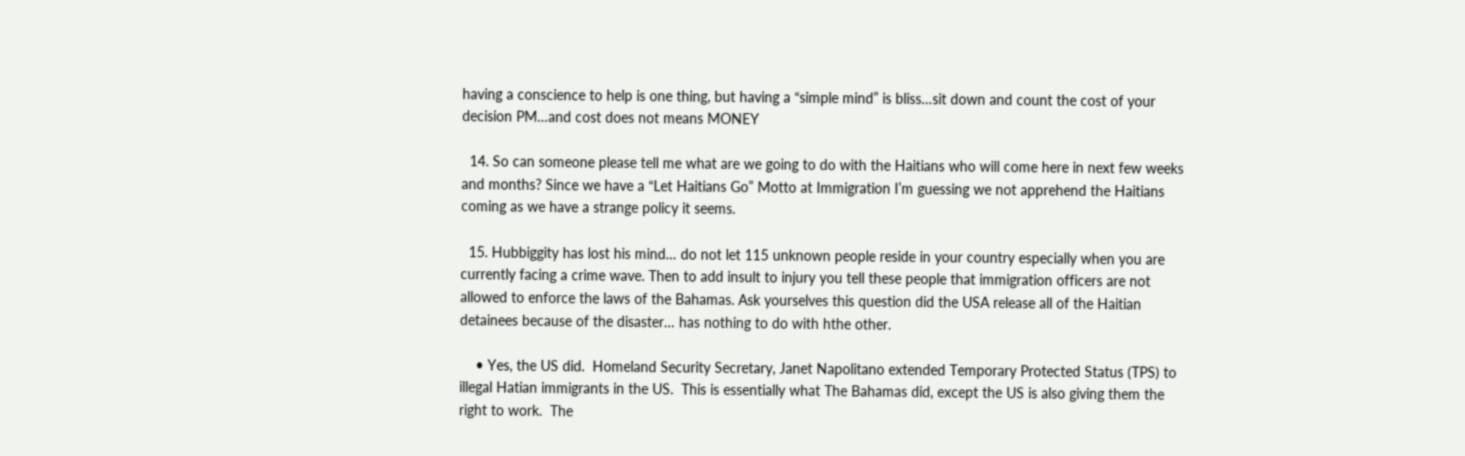having a conscience to help is one thing, but having a “simple mind” is bliss…sit down and count the cost of your decision PM…and cost does not means MONEY

  14. So can someone please tell me what are we going to do with the Haitians who will come here in next few weeks and months? Since we have a “Let Haitians Go” Motto at Immigration I’m guessing we not apprehend the Haitians coming as we have a strange policy it seems.

  15. Hubbiggity has lost his mind… do not let 115 unknown people reside in your country especially when you are currently facing a crime wave. Then to add insult to injury you tell these people that immigration officers are not allowed to enforce the laws of the Bahamas. Ask yourselves this question did the USA release all of the Haitian detainees because of the disaster… has nothing to do with hthe other.

    • Yes, the US did.  Homeland Security Secretary, Janet Napolitano extended Temporary Protected Status (TPS) to illegal Hatian immigrants in the US.  This is essentially what The Bahamas did, except the US is also giving them the right to work.  The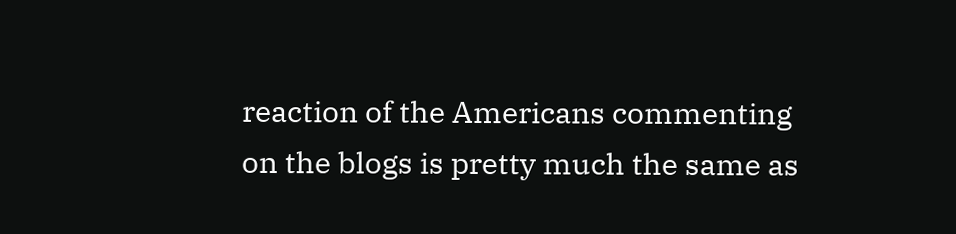reaction of the Americans commenting on the blogs is pretty much the same as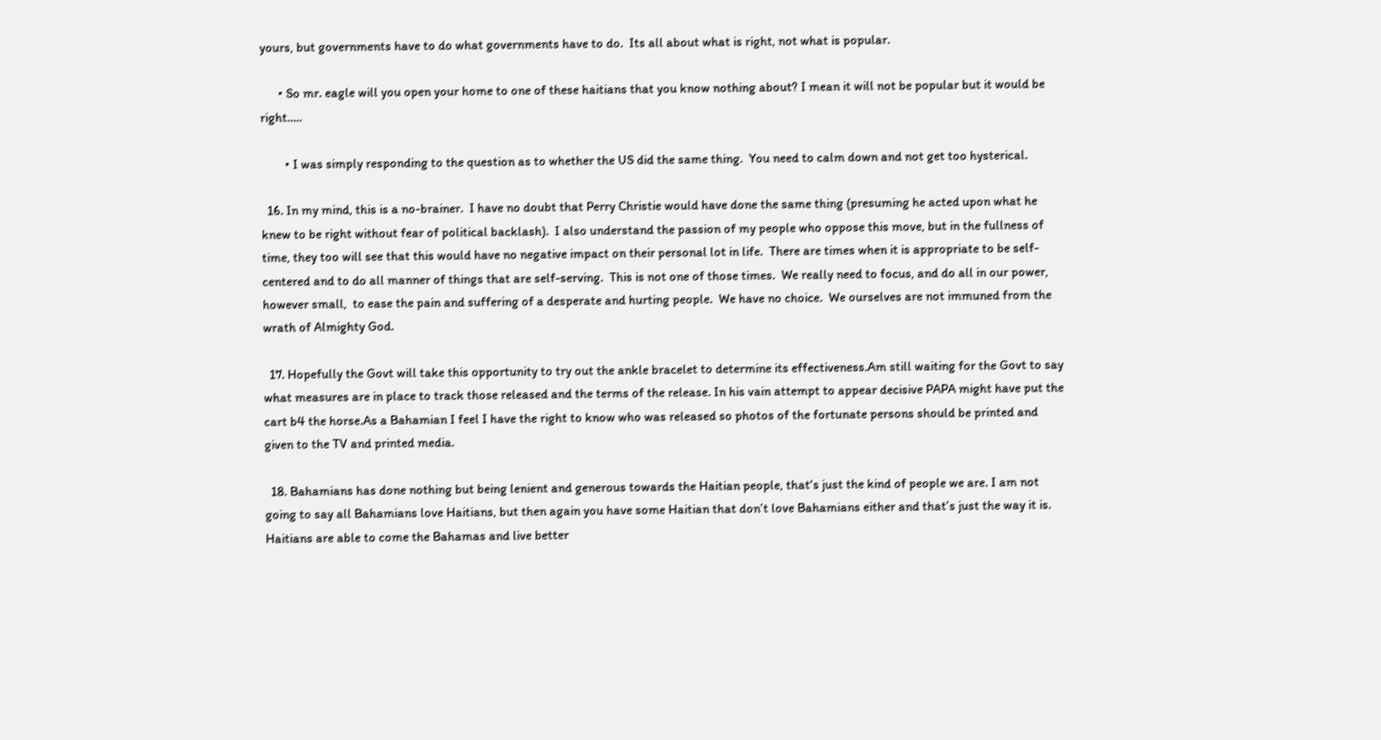yours, but governments have to do what governments have to do.  Its all about what is right, not what is popular.

      • So mr. eagle will you open your home to one of these haitians that you know nothing about? I mean it will not be popular but it would be right…..

        • I was simply responding to the question as to whether the US did the same thing.  You need to calm down and not get too hysterical.

  16. In my mind, this is a no-brainer.  I have no doubt that Perry Christie would have done the same thing (presuming he acted upon what he knew to be right without fear of political backlash).  I also understand the passion of my people who oppose this move, but in the fullness of time, they too will see that this would have no negative impact on their personal lot in life.  There are times when it is appropriate to be self-centered and to do all manner of things that are self-serving.  This is not one of those times.  We really need to focus, and do all in our power, however small,  to ease the pain and suffering of a desperate and hurting people.  We have no choice.  We ourselves are not immuned from the wrath of Almighty God.

  17. Hopefully the Govt will take this opportunity to try out the ankle bracelet to determine its effectiveness.Am still waiting for the Govt to say what measures are in place to track those released and the terms of the release. In his vain attempt to appear decisive PAPA might have put the cart b4 the horse.As a Bahamian I feel I have the right to know who was released so photos of the fortunate persons should be printed and given to the TV and printed media.

  18. Bahamians has done nothing but being lenient and generous towards the Haitian people, that‘s just the kind of people we are. I am not going to say all Bahamians love Haitians, but then again you have some Haitian that don’t love Bahamians either and that’s just the way it is. Haitians are able to come the Bahamas and live better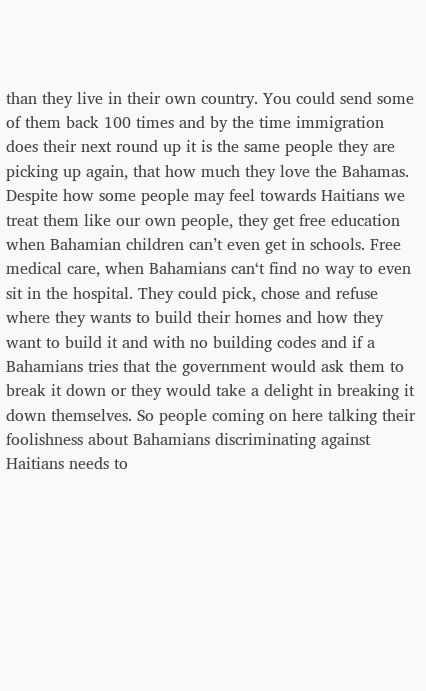than they live in their own country. You could send some of them back 100 times and by the time immigration does their next round up it is the same people they are picking up again, that how much they love the Bahamas. Despite how some people may feel towards Haitians we treat them like our own people, they get free education when Bahamian children can’t even get in schools. Free medical care, when Bahamians can‘t find no way to even sit in the hospital. They could pick, chose and refuse where they wants to build their homes and how they want to build it and with no building codes and if a Bahamians tries that the government would ask them to break it down or they would take a delight in breaking it down themselves. So people coming on here talking their foolishness about Bahamians discriminating against Haitians needs to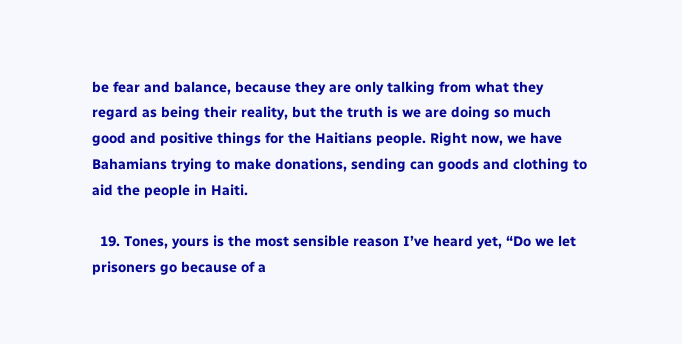be fear and balance, because they are only talking from what they regard as being their reality, but the truth is we are doing so much good and positive things for the Haitians people. Right now, we have Bahamians trying to make donations, sending can goods and clothing to aid the people in Haiti.

  19. Tones, yours is the most sensible reason I’ve heard yet, “Do we let prisoners go because of a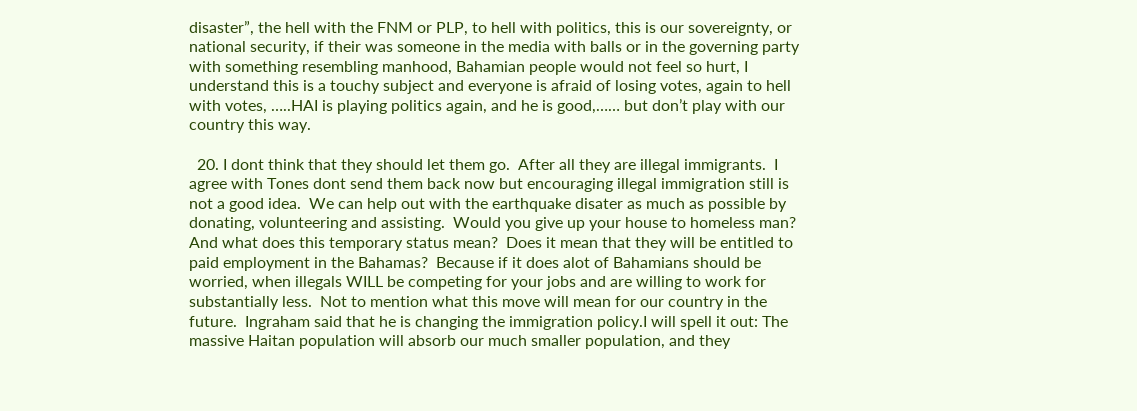disaster”, the hell with the FNM or PLP, to hell with politics, this is our sovereignty, or national security, if their was someone in the media with balls or in the governing party with something resembling manhood, Bahamian people would not feel so hurt, I understand this is a touchy subject and everyone is afraid of losing votes, again to hell with votes, …..HAI is playing politics again, and he is good,…… but don’t play with our country this way.

  20. I dont think that they should let them go.  After all they are illegal immigrants.  I agree with Tones dont send them back now but encouraging illegal immigration still is not a good idea.  We can help out with the earthquake disater as much as possible by donating, volunteering and assisting.  Would you give up your house to homeless man?  And what does this temporary status mean?  Does it mean that they will be entitled to paid employment in the Bahamas?  Because if it does alot of Bahamians should be worried, when illegals WILL be competing for your jobs and are willing to work for substantially less.  Not to mention what this move will mean for our country in the future.  Ingraham said that he is changing the immigration policy.I will spell it out: The massive Haitan population will absorb our much smaller population, and they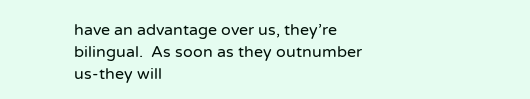have an advantage over us, they’re bilingual.  As soon as they outnumber us-they will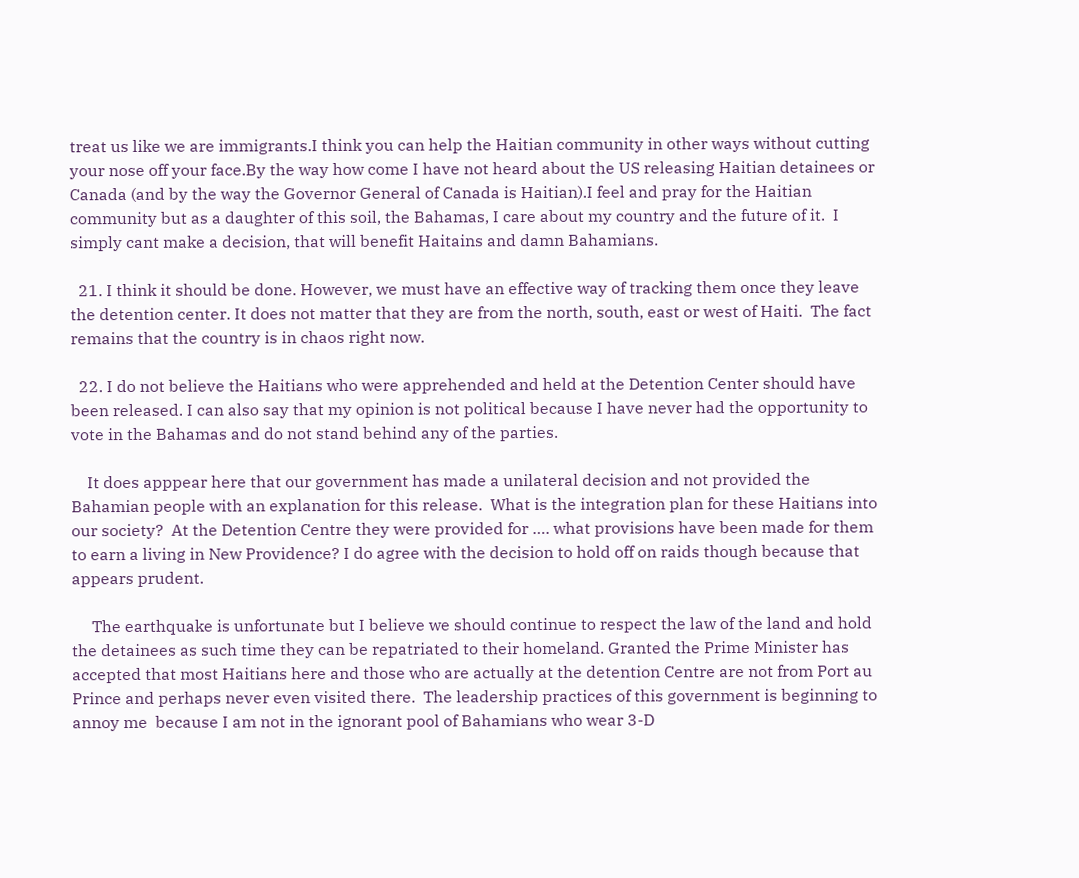treat us like we are immigrants.I think you can help the Haitian community in other ways without cutting your nose off your face.By the way how come I have not heard about the US releasing Haitian detainees or Canada (and by the way the Governor General of Canada is Haitian).I feel and pray for the Haitian community but as a daughter of this soil, the Bahamas, I care about my country and the future of it.  I simply cant make a decision, that will benefit Haitains and damn Bahamians.

  21. I think it should be done. However, we must have an effective way of tracking them once they leave the detention center. It does not matter that they are from the north, south, east or west of Haiti.  The fact remains that the country is in chaos right now.

  22. I do not believe the Haitians who were apprehended and held at the Detention Center should have been released. I can also say that my opinion is not political because I have never had the opportunity to vote in the Bahamas and do not stand behind any of the parties.

    It does apppear here that our government has made a unilateral decision and not provided the Bahamian people with an explanation for this release.  What is the integration plan for these Haitians into our society?  At the Detention Centre they were provided for …. what provisions have been made for them to earn a living in New Providence? I do agree with the decision to hold off on raids though because that appears prudent.

     The earthquake is unfortunate but I believe we should continue to respect the law of the land and hold the detainees as such time they can be repatriated to their homeland. Granted the Prime Minister has accepted that most Haitians here and those who are actually at the detention Centre are not from Port au Prince and perhaps never even visited there.  The leadership practices of this government is beginning to annoy me  because I am not in the ignorant pool of Bahamians who wear 3-D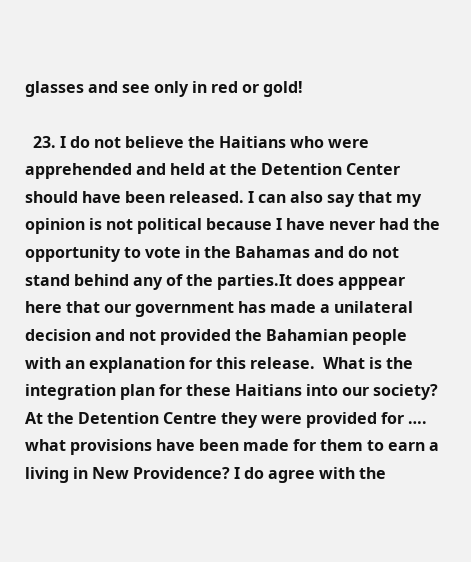glasses and see only in red or gold!

  23. I do not believe the Haitians who were apprehended and held at the Detention Center should have been released. I can also say that my opinion is not political because I have never had the opportunity to vote in the Bahamas and do not stand behind any of the parties.It does apppear here that our government has made a unilateral decision and not provided the Bahamian people with an explanation for this release.  What is the integration plan for these Haitians into our society?  At the Detention Centre they were provided for …. what provisions have been made for them to earn a living in New Providence? I do agree with the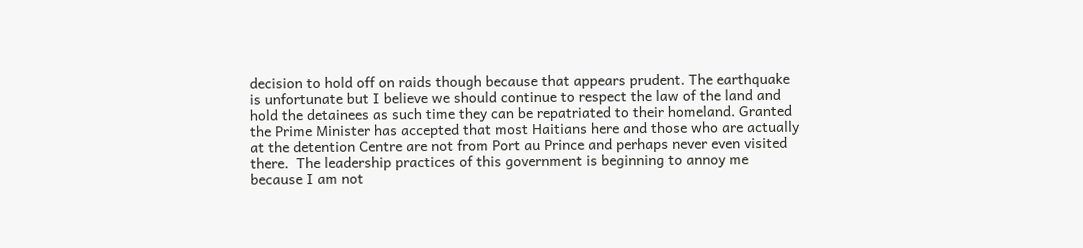decision to hold off on raids though because that appears prudent. The earthquake is unfortunate but I believe we should continue to respect the law of the land and hold the detainees as such time they can be repatriated to their homeland. Granted the Prime Minister has accepted that most Haitians here and those who are actually at the detention Centre are not from Port au Prince and perhaps never even visited there.  The leadership practices of this government is beginning to annoy me  because I am not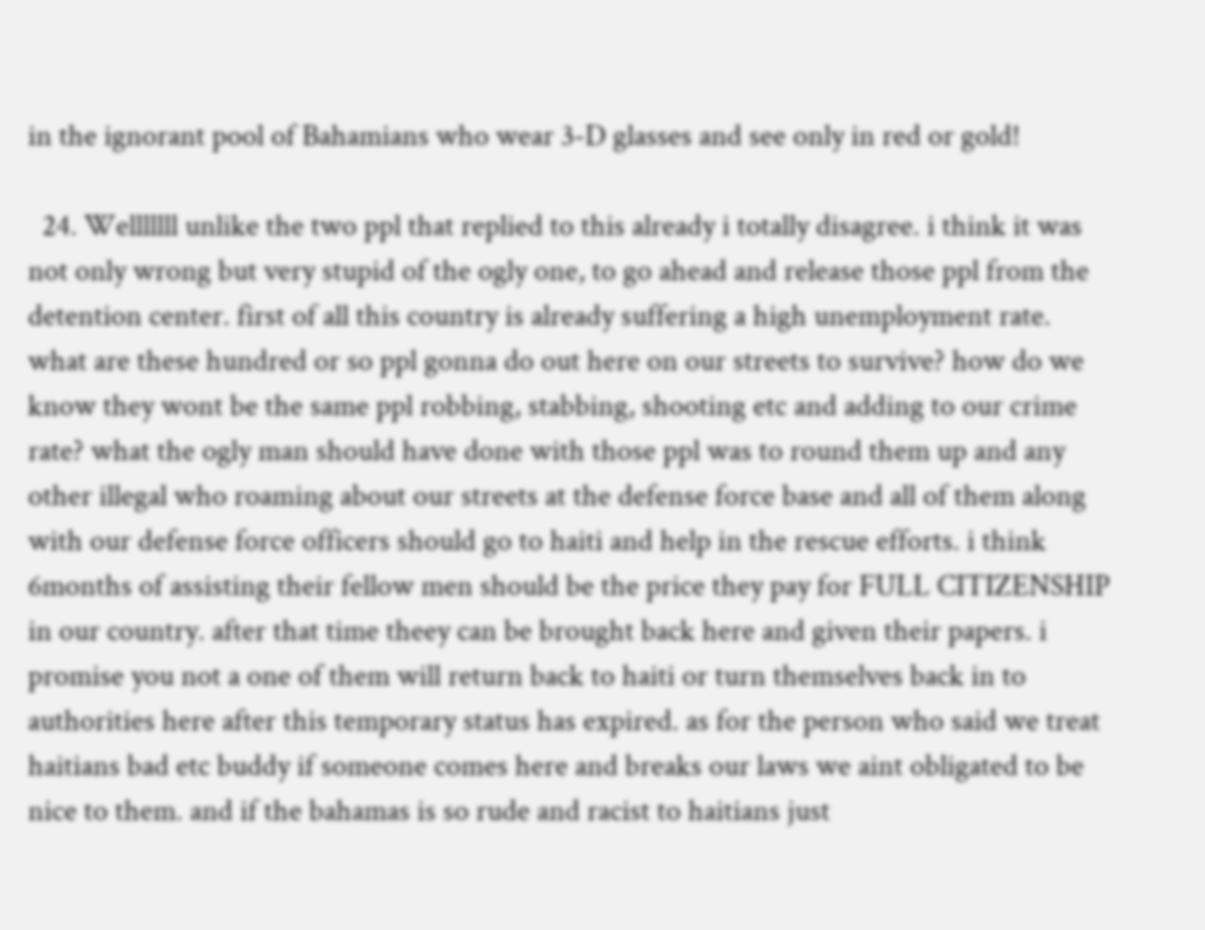in the ignorant pool of Bahamians who wear 3-D glasses and see only in red or gold!

  24. Welllllll unlike the two ppl that replied to this already i totally disagree. i think it was not only wrong but very stupid of the ogly one, to go ahead and release those ppl from the detention center. first of all this country is already suffering a high unemployment rate. what are these hundred or so ppl gonna do out here on our streets to survive? how do we know they wont be the same ppl robbing, stabbing, shooting etc and adding to our crime rate? what the ogly man should have done with those ppl was to round them up and any other illegal who roaming about our streets at the defense force base and all of them along with our defense force officers should go to haiti and help in the rescue efforts. i think 6months of assisting their fellow men should be the price they pay for FULL CITIZENSHIP in our country. after that time theey can be brought back here and given their papers. i promise you not a one of them will return back to haiti or turn themselves back in to authorities here after this temporary status has expired. as for the person who said we treat haitians bad etc buddy if someone comes here and breaks our laws we aint obligated to be nice to them. and if the bahamas is so rude and racist to haitians just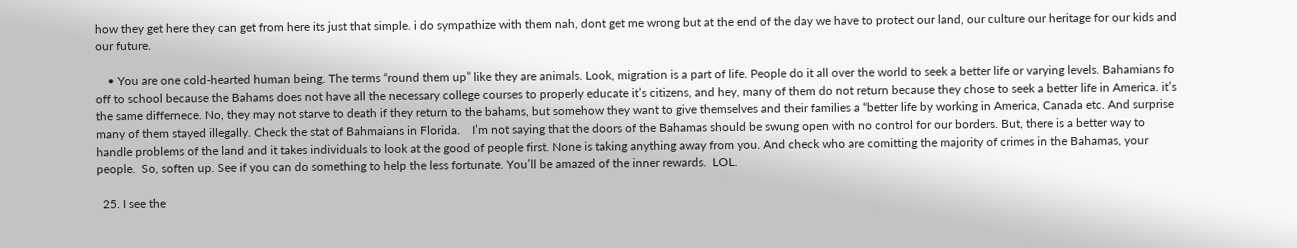how they get here they can get from here its just that simple. i do sympathize with them nah, dont get me wrong but at the end of the day we have to protect our land, our culture our heritage for our kids and our future.

    • You are one cold-hearted human being. The terms “round them up” like they are animals. Look, migration is a part of life. People do it all over the world to seek a better life or varying levels. Bahamians fo off to school because the Bahams does not have all the necessary college courses to properly educate it’s citizens, and hey, many of them do not return because they chose to seek a better life in America. it’s the same differnece. No, they may not starve to death if they return to the bahams, but somehow they want to give themselves and their families a “better life by working in America, Canada etc. And surprise many of them stayed illegally. Check the stat of Bahmaians in Florida.    I’m not saying that the doors of the Bahamas should be swung open with no control for our borders. But, there is a better way to handle problems of the land and it takes individuals to look at the good of people first. None is taking anything away from you. And check who are comitting the majority of crimes in the Bahamas, your people.  So, soften up. See if you can do something to help the less fortunate. You’ll be amazed of the inner rewards.  LOL.

  25. I see the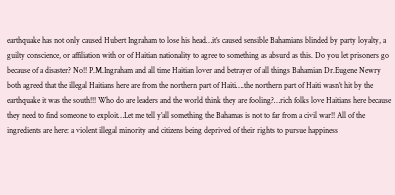earthquake has not only caused Hubert Ingraham to lose his head…it’s caused sensible Bahamians blinded by party loyalty, a guilty conscience, or affiliation with or of Haitian nationality to agree to something as absurd as this. Do you let prisoners go because of a disaster? No!! P.M.Ingraham and all time Haitian lover and betrayer of all things Bahamian Dr.Eugene Newry both agreed that the illegal Haitians here are from the northern part of Haiti….the northern part of Haiti wasn’t hit by the earthquake it was the south!!! Who do are leaders and the world think they are fooling?…rich folks love Haitians here because they need to find someone to exploit…Let me tell y’all something the Bahamas is not to far from a civil war!! All of the ingredients are here: a violent illegal minority and citizens being deprived of their rights to pursue happiness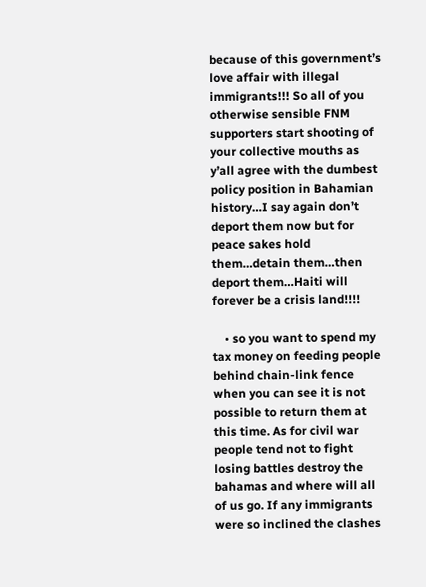because of this government’s love affair with illegal immigrants!!! So all of you otherwise sensible FNM supporters start shooting of your collective mouths as y’all agree with the dumbest policy position in Bahamian history…I say again don’t deport them now but for peace sakes hold them…detain them…then deport them…Haiti will forever be a crisis land!!!!

    • so you want to spend my tax money on feeding people behind chain-link fence when you can see it is not possible to return them at this time. As for civil war people tend not to fight losing battles destroy the bahamas and where will all of us go. If any immigrants were so inclined the clashes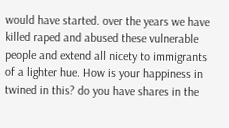would have started. over the years we have killed raped and abused these vulnerable people and extend all nicety to immigrants of a lighter hue. How is your happiness in twined in this? do you have shares in the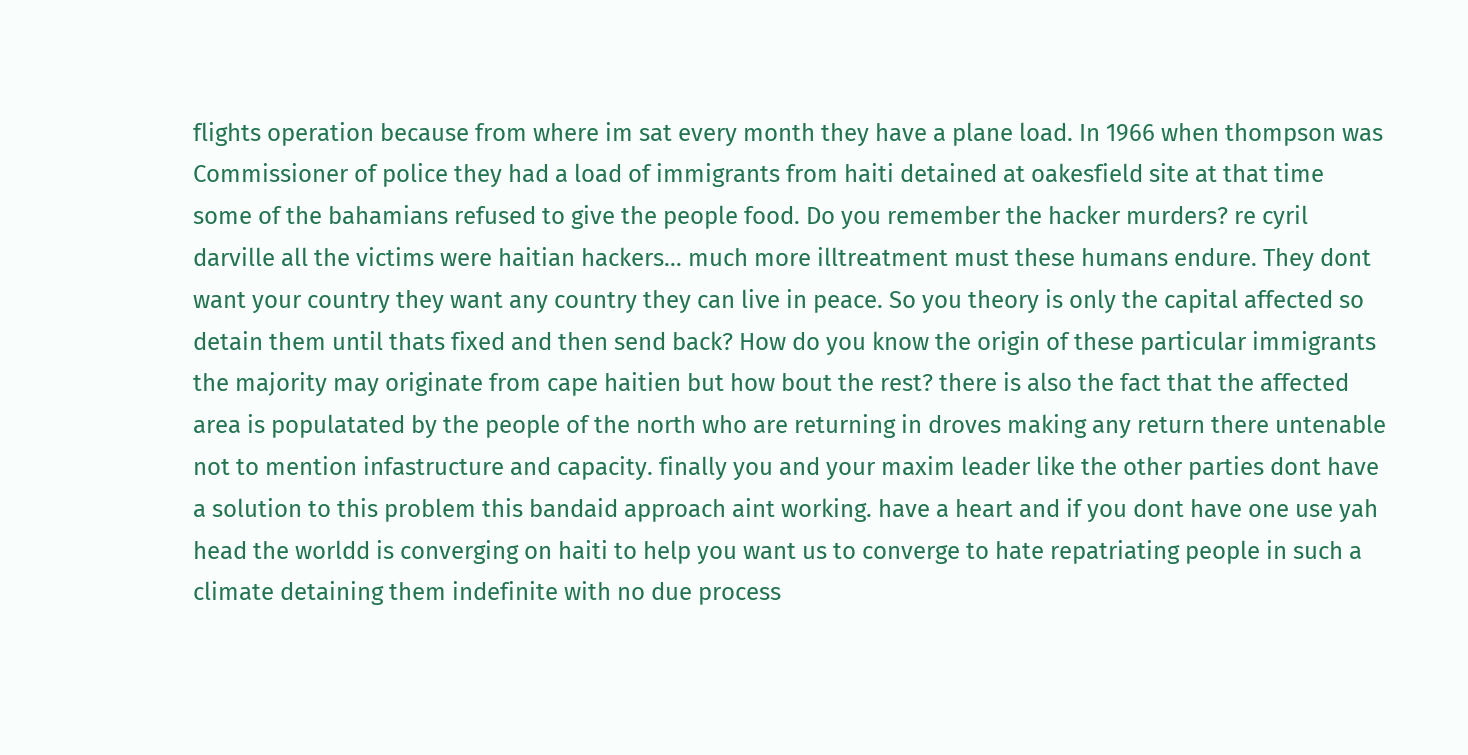flights operation because from where im sat every month they have a plane load. In 1966 when thompson was Commissioner of police they had a load of immigrants from haiti detained at oakesfield site at that time some of the bahamians refused to give the people food. Do you remember the hacker murders? re cyril darville all the victims were haitian hackers… much more illtreatment must these humans endure. They dont want your country they want any country they can live in peace. So you theory is only the capital affected so detain them until thats fixed and then send back? How do you know the origin of these particular immigrants the majority may originate from cape haitien but how bout the rest? there is also the fact that the affected area is populatated by the people of the north who are returning in droves making any return there untenable not to mention infastructure and capacity. finally you and your maxim leader like the other parties dont have a solution to this problem this bandaid approach aint working. have a heart and if you dont have one use yah head the worldd is converging on haiti to help you want us to converge to hate repatriating people in such a climate detaining them indefinite with no due process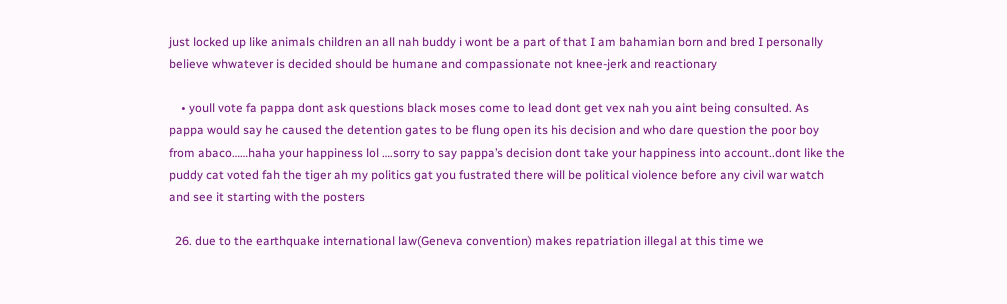just locked up like animals children an all nah buddy i wont be a part of that I am bahamian born and bred I personally believe whwatever is decided should be humane and compassionate not knee-jerk and reactionary

    • youll vote fa pappa dont ask questions black moses come to lead dont get vex nah you aint being consulted. As pappa would say he caused the detention gates to be flung open its his decision and who dare question the poor boy from abaco……haha your happiness lol ….sorry to say pappa’s decision dont take your happiness into account..dont like the puddy cat voted fah the tiger ah my politics gat you fustrated there will be political violence before any civil war watch and see it starting with the posters

  26. due to the earthquake international law(Geneva convention) makes repatriation illegal at this time we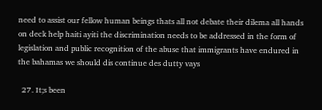need to assist our fellow human beings thats all not debate their dilema all hands on deck help haiti ayiti the discrimination needs to be addressed in the form of legislation and public recognition of the abuse that immigrants have endured in the bahamas we should dis continue des dutty vays

  27. It;s been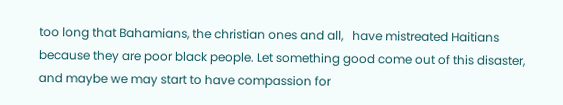too long that Bahamians, the christian ones and all,   have mistreated Haitians because they are poor black people. Let something good come out of this disaster, and maybe we may start to have compassion for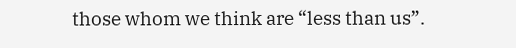those whom we think are “less than us”.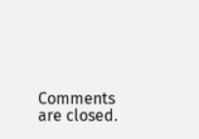Comments are closed.